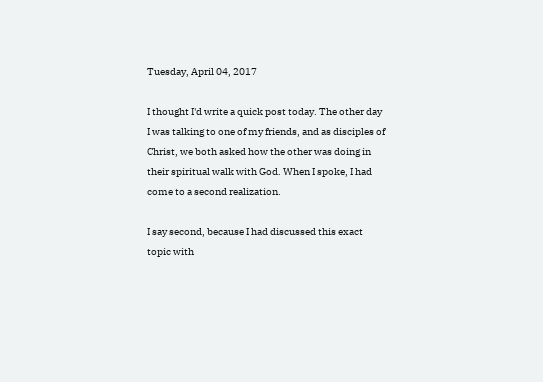Tuesday, April 04, 2017

I thought I'd write a quick post today. The other day I was talking to one of my friends, and as disciples of Christ, we both asked how the other was doing in their spiritual walk with God. When I spoke, I had come to a second realization.

I say second, because I had discussed this exact topic with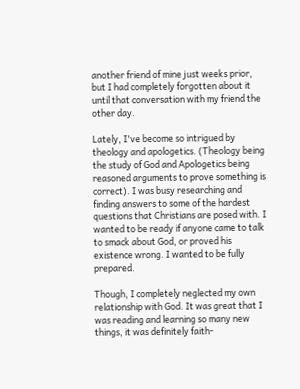another friend of mine just weeks prior, but I had completely forgotten about it until that conversation with my friend the other day.

Lately, I've become so intrigued by theology and apologetics. (Theology being the study of God and Apologetics being reasoned arguments to prove something is correct). I was busy researching and finding answers to some of the hardest questions that Christians are posed with. I wanted to be ready if anyone came to talk to smack about God, or proved his existence wrong. I wanted to be fully prepared.

Though, I completely neglected my own relationship with God. It was great that I was reading and learning so many new things, it was definitely faith-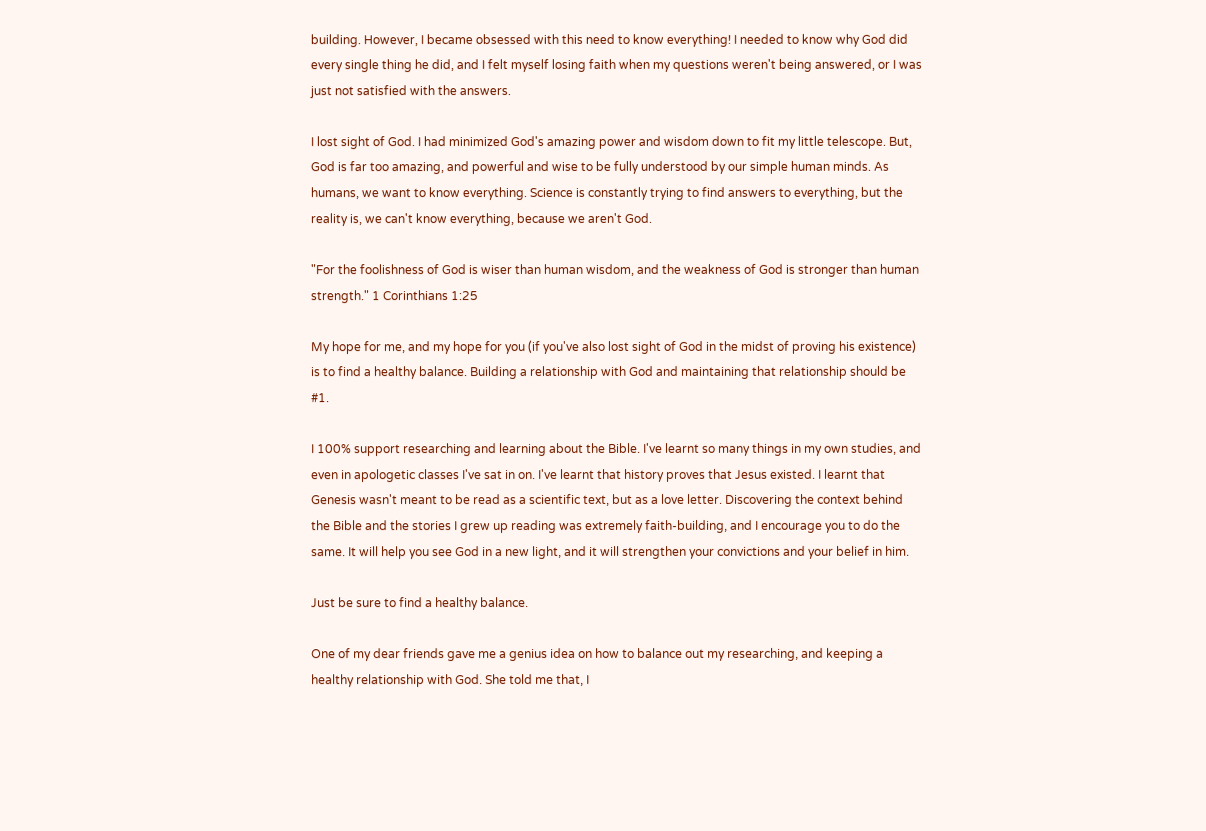building. However, I became obsessed with this need to know everything! I needed to know why God did every single thing he did, and I felt myself losing faith when my questions weren't being answered, or I was just not satisfied with the answers.

I lost sight of God. I had minimized God's amazing power and wisdom down to fit my little telescope. But, God is far too amazing, and powerful and wise to be fully understood by our simple human minds. As humans, we want to know everything. Science is constantly trying to find answers to everything, but the reality is, we can't know everything, because we aren't God.

"For the foolishness of God is wiser than human wisdom, and the weakness of God is stronger than human strength." 1 Corinthians 1:25

My hope for me, and my hope for you (if you've also lost sight of God in the midst of proving his existence) is to find a healthy balance. Building a relationship with God and maintaining that relationship should be #1.

I 100% support researching and learning about the Bible. I've learnt so many things in my own studies, and even in apologetic classes I've sat in on. I've learnt that history proves that Jesus existed. I learnt that Genesis wasn't meant to be read as a scientific text, but as a love letter. Discovering the context behind the Bible and the stories I grew up reading was extremely faith-building, and I encourage you to do the same. It will help you see God in a new light, and it will strengthen your convictions and your belief in him.

Just be sure to find a healthy balance.

One of my dear friends gave me a genius idea on how to balance out my researching, and keeping a healthy relationship with God. She told me that, I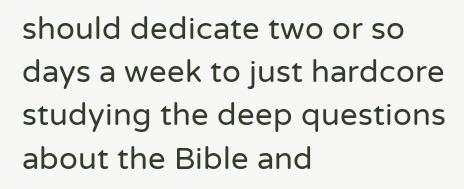should dedicate two or so days a week to just hardcore studying the deep questions about the Bible and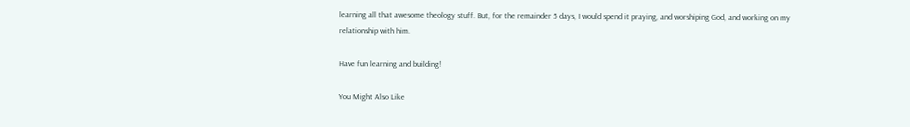learning all that awesome theology stuff. But, for the remainder 5 days, I would spend it praying, and worshiping God, and working on my relationship with him.

Have fun learning and building!

You Might Also Like